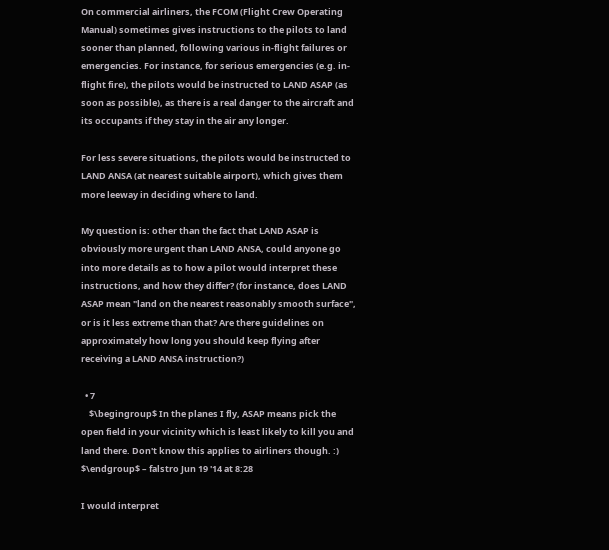On commercial airliners, the FCOM (Flight Crew Operating Manual) sometimes gives instructions to the pilots to land sooner than planned, following various in-flight failures or emergencies. For instance, for serious emergencies (e.g. in-flight fire), the pilots would be instructed to LAND ASAP (as soon as possible), as there is a real danger to the aircraft and its occupants if they stay in the air any longer.

For less severe situations, the pilots would be instructed to LAND ANSA (at nearest suitable airport), which gives them more leeway in deciding where to land.

My question is: other than the fact that LAND ASAP is obviously more urgent than LAND ANSA, could anyone go into more details as to how a pilot would interpret these instructions, and how they differ? (for instance, does LAND ASAP mean "land on the nearest reasonably smooth surface", or is it less extreme than that? Are there guidelines on approximately how long you should keep flying after receiving a LAND ANSA instruction?)

  • 7
    $\begingroup$ In the planes I fly, ASAP means pick the open field in your vicinity which is least likely to kill you and land there. Don't know this applies to airliners though. :) $\endgroup$ – falstro Jun 19 '14 at 8:28

I would interpret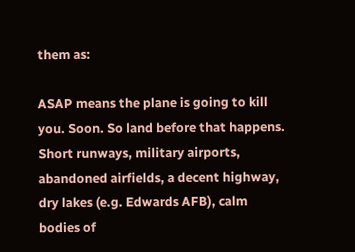them as:

ASAP means the plane is going to kill you. Soon. So land before that happens. Short runways, military airports, abandoned airfields, a decent highway, dry lakes (e.g. Edwards AFB), calm bodies of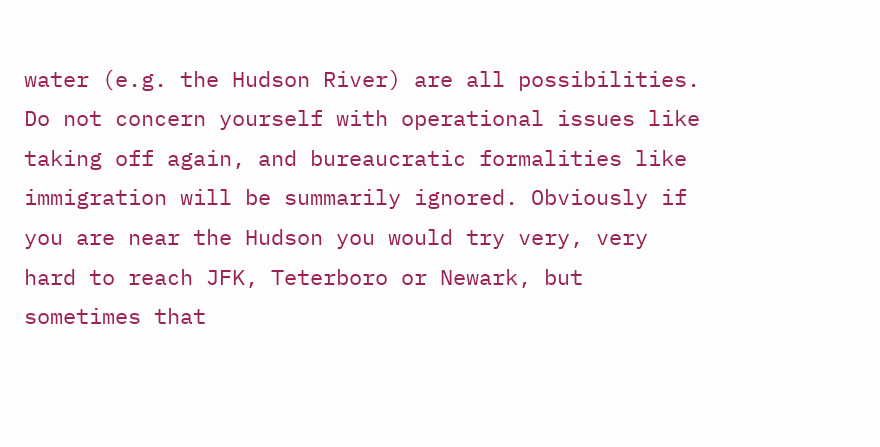water (e.g. the Hudson River) are all possibilities. Do not concern yourself with operational issues like taking off again, and bureaucratic formalities like immigration will be summarily ignored. Obviously if you are near the Hudson you would try very, very hard to reach JFK, Teterboro or Newark, but sometimes that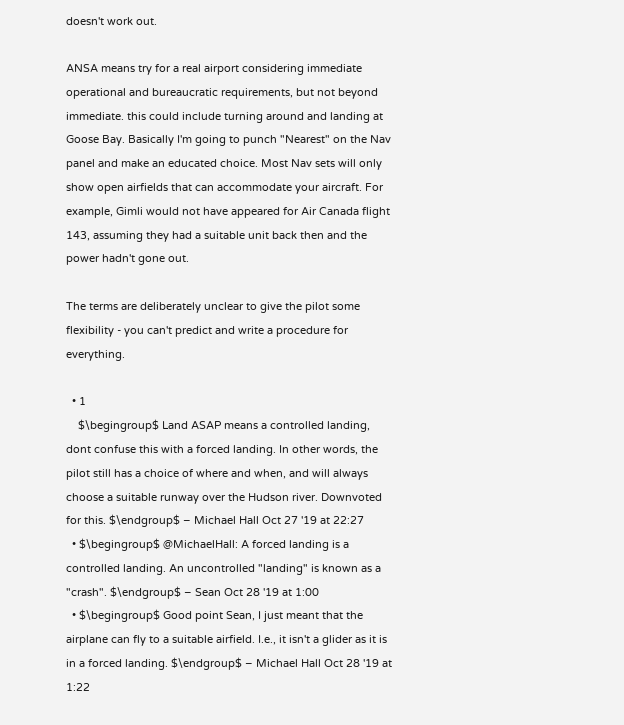doesn't work out.

ANSA means try for a real airport considering immediate operational and bureaucratic requirements, but not beyond immediate. this could include turning around and landing at Goose Bay. Basically I'm going to punch "Nearest" on the Nav panel and make an educated choice. Most Nav sets will only show open airfields that can accommodate your aircraft. For example, Gimli would not have appeared for Air Canada flight 143, assuming they had a suitable unit back then and the power hadn't gone out.

The terms are deliberately unclear to give the pilot some flexibility - you can't predict and write a procedure for everything.

  • 1
    $\begingroup$ Land ASAP means a controlled landing, dont confuse this with a forced landing. In other words, the pilot still has a choice of where and when, and will always choose a suitable runway over the Hudson river. Downvoted for this. $\endgroup$ – Michael Hall Oct 27 '19 at 22:27
  • $\begingroup$ @MichaelHall: A forced landing is a controlled landing. An uncontrolled "landing" is known as a "crash". $\endgroup$ – Sean Oct 28 '19 at 1:00
  • $\begingroup$ Good point Sean, I just meant that the airplane can fly to a suitable airfield. I.e., it isn't a glider as it is in a forced landing. $\endgroup$ – Michael Hall Oct 28 '19 at 1:22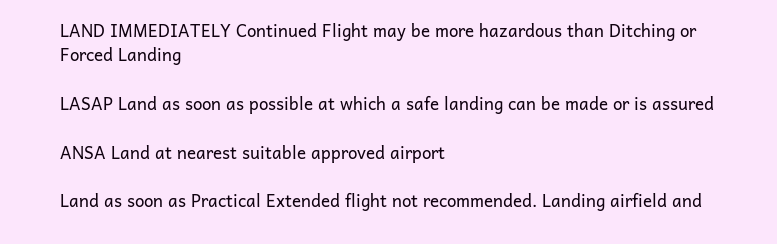LAND IMMEDIATELY Continued Flight may be more hazardous than Ditching or Forced Landing

LASAP Land as soon as possible at which a safe landing can be made or is assured

ANSA Land at nearest suitable approved airport

Land as soon as Practical Extended flight not recommended. Landing airfield and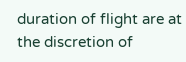duration of flight are at the discretion of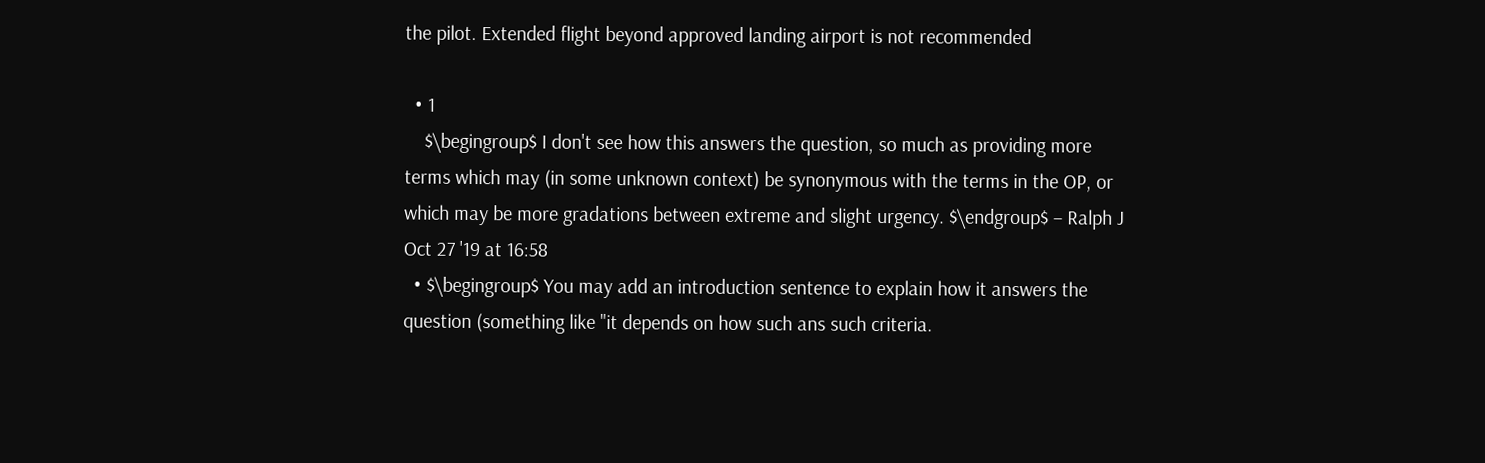the pilot. Extended flight beyond approved landing airport is not recommended

  • 1
    $\begingroup$ I don't see how this answers the question, so much as providing more terms which may (in some unknown context) be synonymous with the terms in the OP, or which may be more gradations between extreme and slight urgency. $\endgroup$ – Ralph J Oct 27 '19 at 16:58
  • $\begingroup$ You may add an introduction sentence to explain how it answers the question (something like "it depends on how such ans such criteria.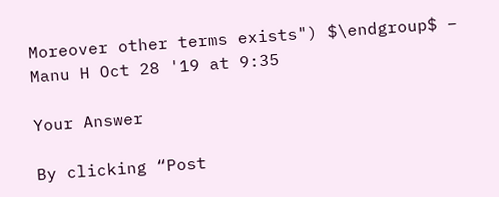Moreover other terms exists") $\endgroup$ – Manu H Oct 28 '19 at 9:35

Your Answer

By clicking “Post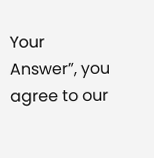Your Answer”, you agree to our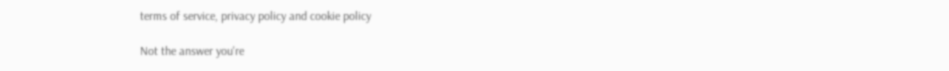terms of service, privacy policy and cookie policy

Not the answer you're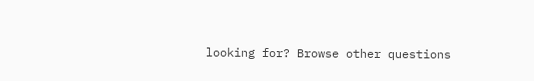looking for? Browse other questions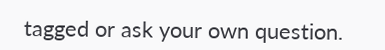tagged or ask your own question.